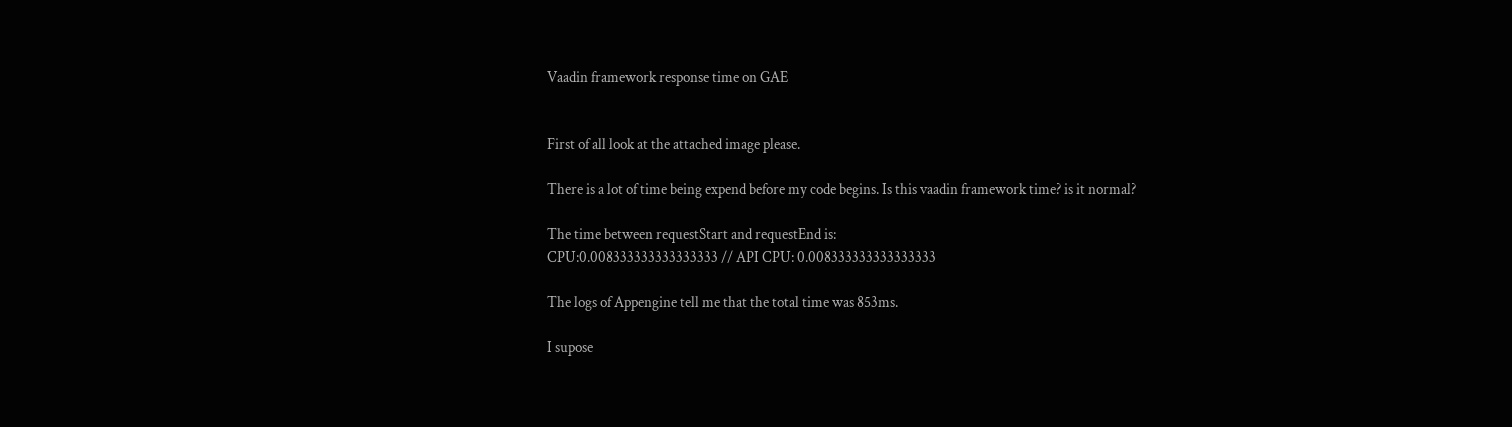Vaadin framework response time on GAE


First of all look at the attached image please.

There is a lot of time being expend before my code begins. Is this vaadin framework time? is it normal?

The time between requestStart and requestEnd is:
CPU:0.008333333333333333 // API CPU: 0.008333333333333333

The logs of Appengine tell me that the total time was 853ms.

I supose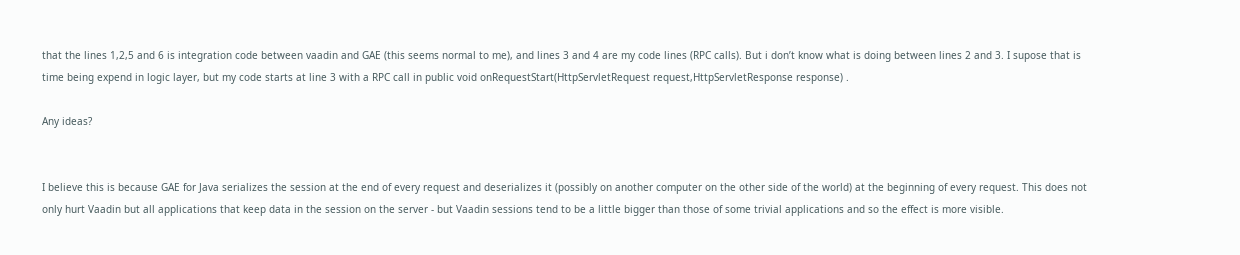that the lines 1,2,5 and 6 is integration code between vaadin and GAE (this seems normal to me), and lines 3 and 4 are my code lines (RPC calls). But i don’t know what is doing between lines 2 and 3. I supose that is time being expend in logic layer, but my code starts at line 3 with a RPC call in public void onRequestStart(HttpServletRequest request,HttpServletResponse response) .

Any ideas?


I believe this is because GAE for Java serializes the session at the end of every request and deserializes it (possibly on another computer on the other side of the world) at the beginning of every request. This does not only hurt Vaadin but all applications that keep data in the session on the server - but Vaadin sessions tend to be a little bigger than those of some trivial applications and so the effect is more visible.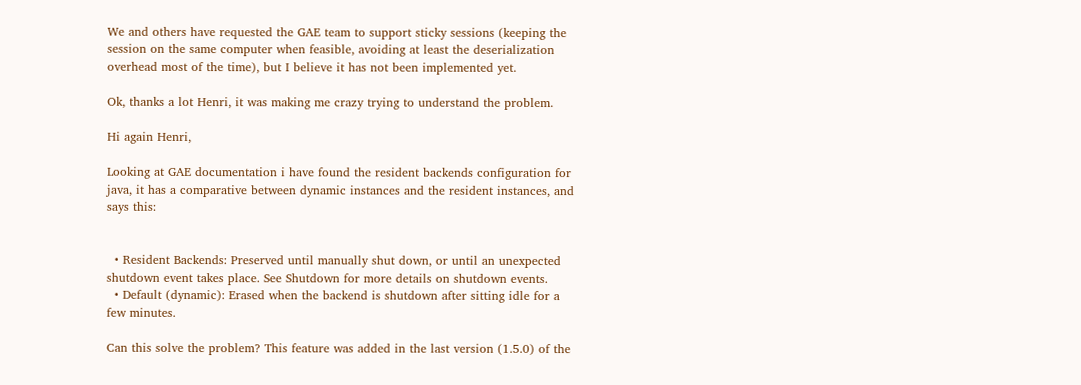We and others have requested the GAE team to support sticky sessions (keeping the session on the same computer when feasible, avoiding at least the deserialization overhead most of the time), but I believe it has not been implemented yet.

Ok, thanks a lot Henri, it was making me crazy trying to understand the problem.

Hi again Henri,

Looking at GAE documentation i have found the resident backends configuration for java, it has a comparative between dynamic instances and the resident instances, and says this:


  • Resident Backends: Preserved until manually shut down, or until an unexpected shutdown event takes place. See Shutdown for more details on shutdown events.
  • Default (dynamic): Erased when the backend is shutdown after sitting idle for a few minutes.

Can this solve the problem? This feature was added in the last version (1.5.0) of the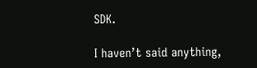SDK.

I haven’t said anything,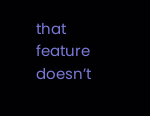that feature doesn’t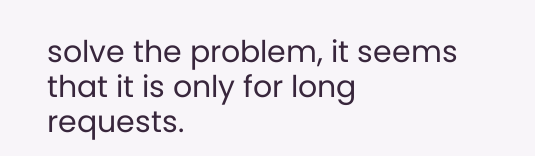solve the problem, it seems that it is only for long requests.